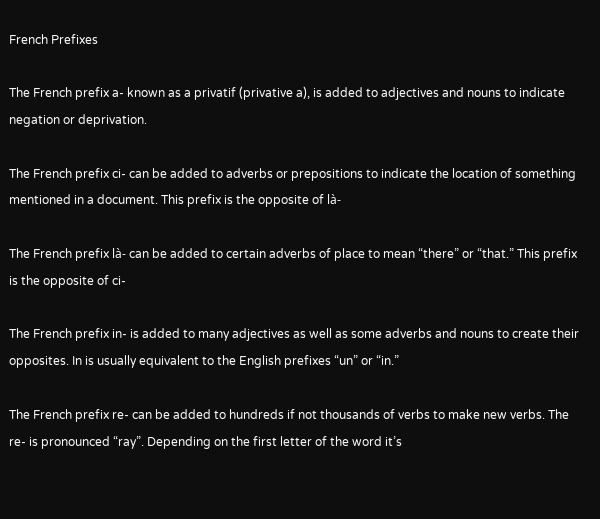French Prefixes

The French prefix a- known as a privatif (privative a), is added to adjectives and nouns to indicate negation or deprivation.

The French prefix ci- can be added to adverbs or prepositions to indicate the location of something mentioned in a document. This prefix is the opposite of là-

The French prefix là- can be added to certain adverbs of place to mean “there” or “that.” This prefix is the opposite of ci-

The French prefix in- is added to many adjectives as well as some adverbs and nouns to create their opposites. In is usually equivalent to the English prefixes “un” or “in.”

The French prefix re- can be added to hundreds if not thousands of verbs to make new verbs. The re- is pronounced “ray”. Depending on the first letter of the word it’s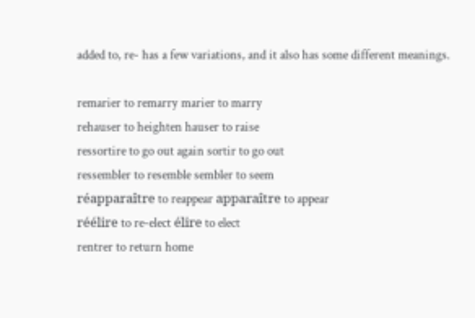added to, re- has a few variations, and it also has some different meanings.

remarier to remarry marier to marry
rehauser to heighten hauser to raise
ressortire to go out again sortir to go out
ressembler to resemble sembler to seem
réapparaître to reappear apparaître to appear
réélire to re-elect élire to elect
rentrer to return home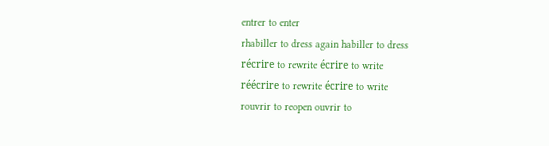entrer to enter
rhabiller to dress again habiller to dress
récrire to rewrite écrire to write
réécrire to rewrite écrire to write
rouvrir to reopen ouvrir to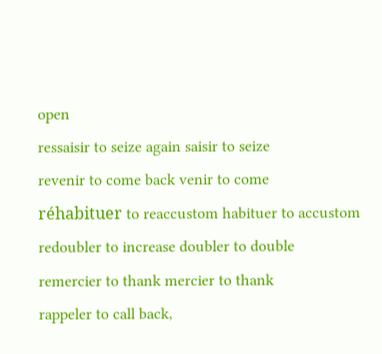open
ressaisir to seize again saisir to seize
revenir to come back venir to come
réhabituer to reaccustom habituer to accustom
redoubler to increase doubler to double
remercier to thank mercier to thank
rappeler to call back,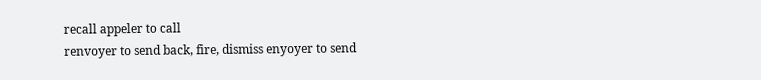recall appeler to call
renvoyer to send back, fire, dismiss enyoyer to send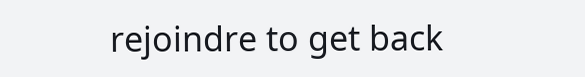rejoindre to get back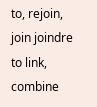to, rejoin, join joindre to link, combine